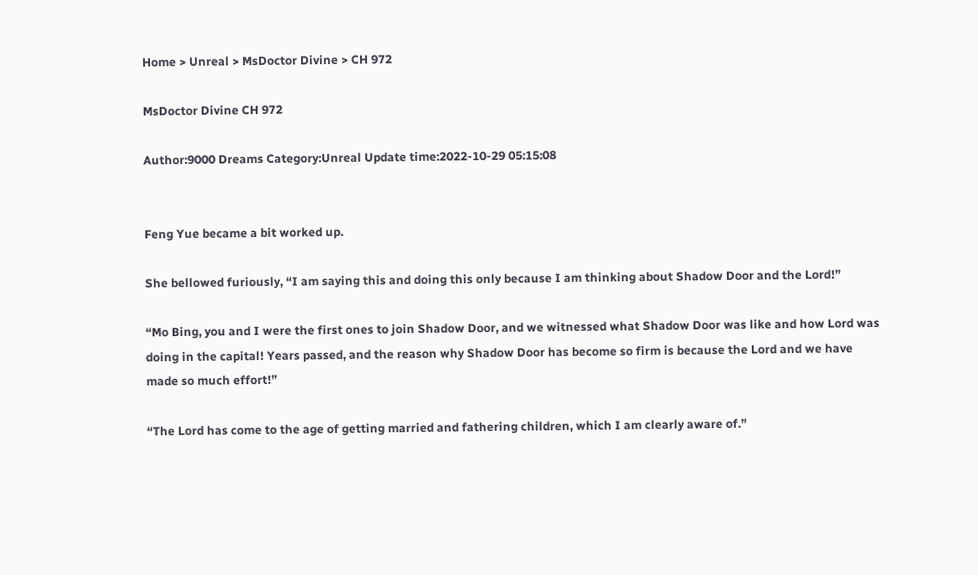Home > Unreal > MsDoctor Divine > CH 972

MsDoctor Divine CH 972

Author:9000 Dreams Category:Unreal Update time:2022-10-29 05:15:08


Feng Yue became a bit worked up.

She bellowed furiously, “I am saying this and doing this only because I am thinking about Shadow Door and the Lord!”

“Mo Bing, you and I were the first ones to join Shadow Door, and we witnessed what Shadow Door was like and how Lord was doing in the capital! Years passed, and the reason why Shadow Door has become so firm is because the Lord and we have made so much effort!”

“The Lord has come to the age of getting married and fathering children, which I am clearly aware of.”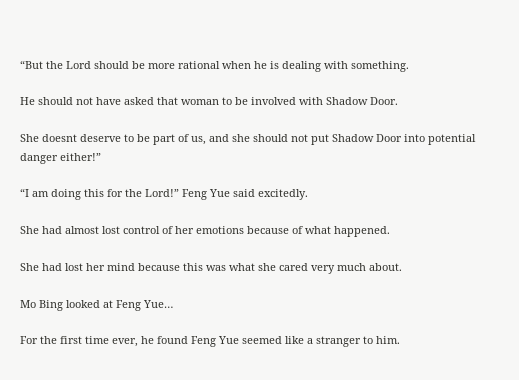“But the Lord should be more rational when he is dealing with something.

He should not have asked that woman to be involved with Shadow Door.

She doesnt deserve to be part of us, and she should not put Shadow Door into potential danger either!”

“I am doing this for the Lord!” Feng Yue said excitedly.

She had almost lost control of her emotions because of what happened.

She had lost her mind because this was what she cared very much about.

Mo Bing looked at Feng Yue…

For the first time ever, he found Feng Yue seemed like a stranger to him.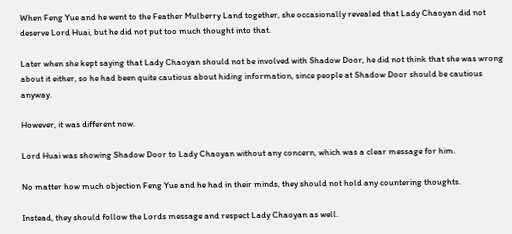When Feng Yue and he went to the Feather Mulberry Land together, she occasionally revealed that Lady Chaoyan did not deserve Lord Huai, but he did not put too much thought into that.

Later when she kept saying that Lady Chaoyan should not be involved with Shadow Door, he did not think that she was wrong about it either, so he had been quite cautious about hiding information, since people at Shadow Door should be cautious anyway.

However, it was different now.

Lord Huai was showing Shadow Door to Lady Chaoyan without any concern, which was a clear message for him.

No matter how much objection Feng Yue and he had in their minds, they should not hold any countering thoughts.

Instead, they should follow the Lords message and respect Lady Chaoyan as well.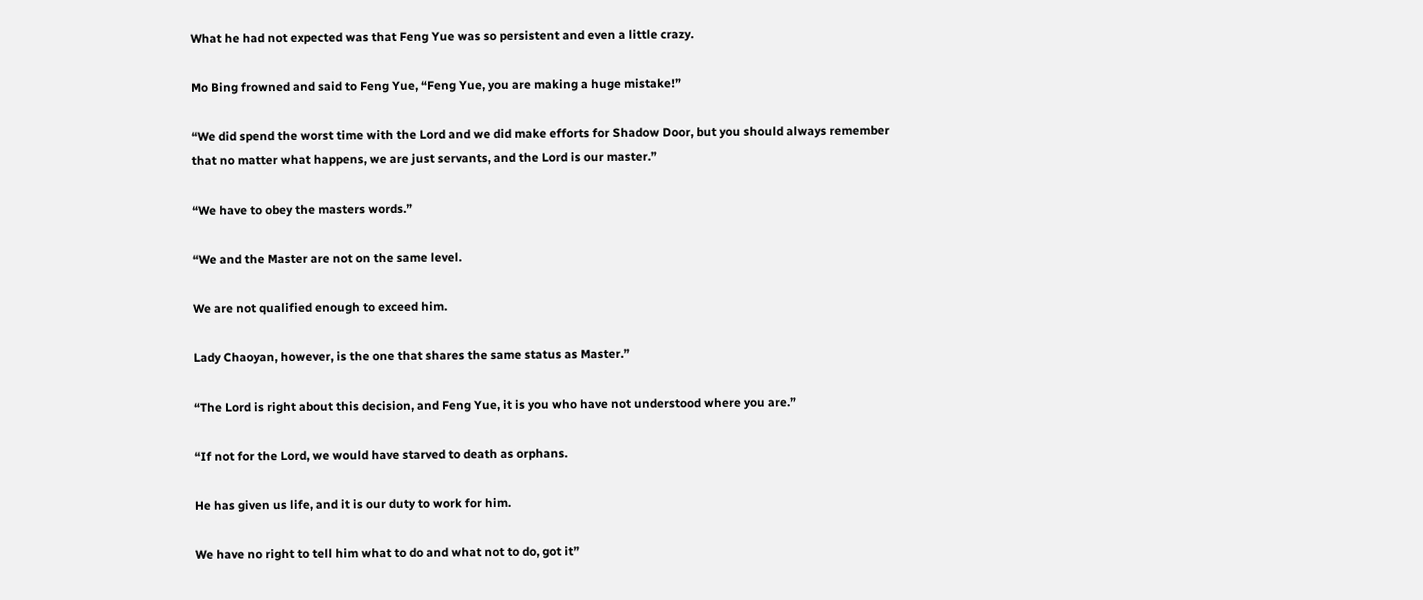What he had not expected was that Feng Yue was so persistent and even a little crazy.

Mo Bing frowned and said to Feng Yue, “Feng Yue, you are making a huge mistake!”

“We did spend the worst time with the Lord and we did make efforts for Shadow Door, but you should always remember that no matter what happens, we are just servants, and the Lord is our master.”

“We have to obey the masters words.”

“We and the Master are not on the same level.

We are not qualified enough to exceed him.

Lady Chaoyan, however, is the one that shares the same status as Master.”

“The Lord is right about this decision, and Feng Yue, it is you who have not understood where you are.”

“If not for the Lord, we would have starved to death as orphans.

He has given us life, and it is our duty to work for him.

We have no right to tell him what to do and what not to do, got it”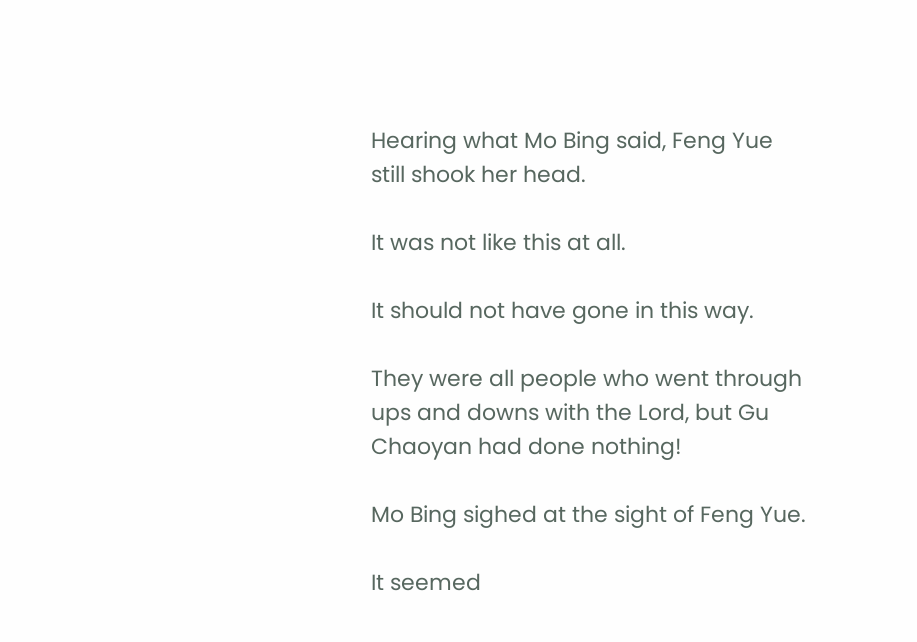Hearing what Mo Bing said, Feng Yue still shook her head.

It was not like this at all.

It should not have gone in this way.

They were all people who went through ups and downs with the Lord, but Gu Chaoyan had done nothing!

Mo Bing sighed at the sight of Feng Yue.

It seemed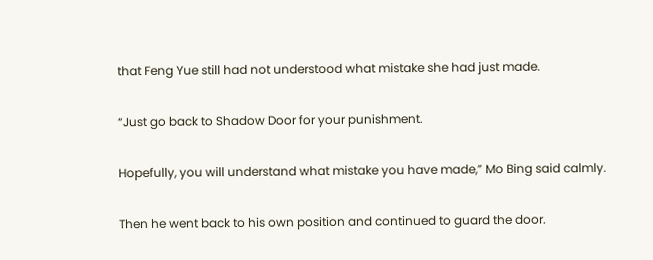that Feng Yue still had not understood what mistake she had just made.

“Just go back to Shadow Door for your punishment.

Hopefully, you will understand what mistake you have made,” Mo Bing said calmly.

Then he went back to his own position and continued to guard the door.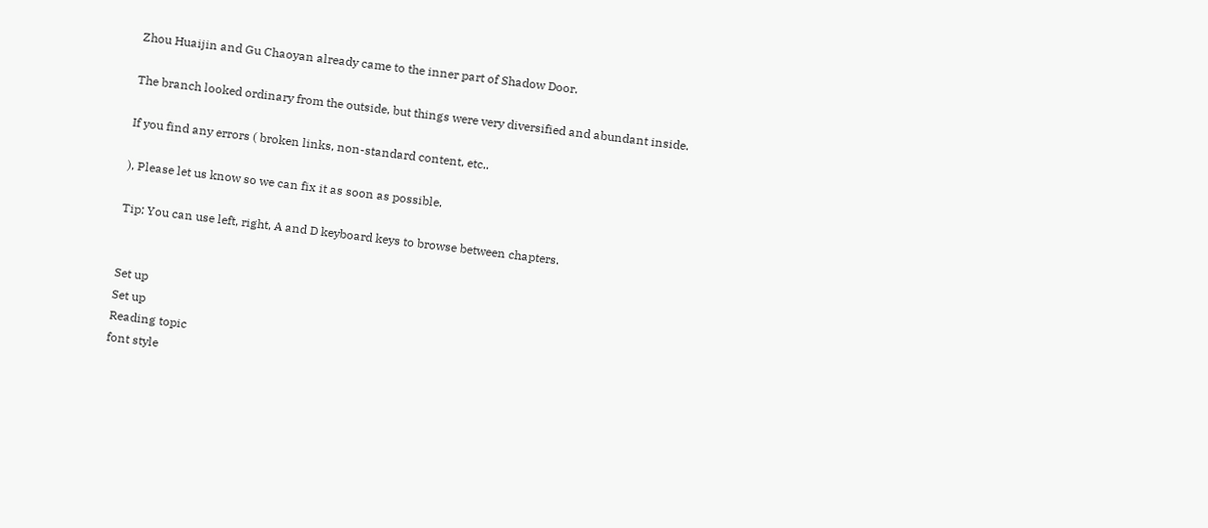Zhou Huaijin and Gu Chaoyan already came to the inner part of Shadow Door.

The branch looked ordinary from the outside, but things were very diversified and abundant inside.

If you find any errors ( broken links, non-standard content, etc..

), Please let us know so we can fix it as soon as possible.

Tip: You can use left, right, A and D keyboard keys to browse between chapters.


Set up
Set up
Reading topic
font style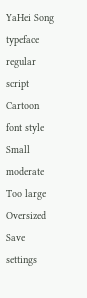YaHei Song typeface regular script Cartoon
font style
Small moderate Too large Oversized
Save settings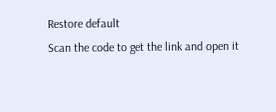Restore default
Scan the code to get the link and open it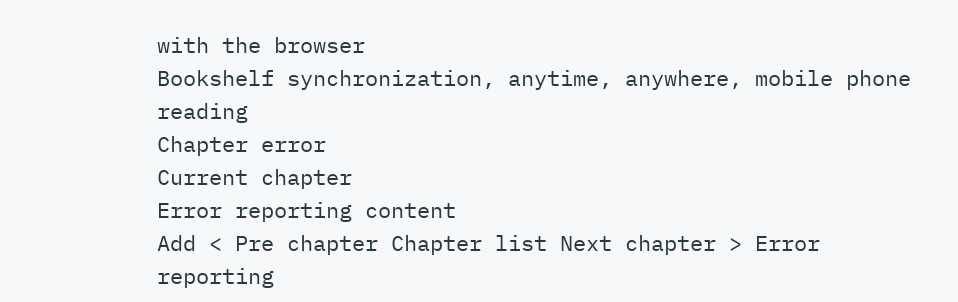with the browser
Bookshelf synchronization, anytime, anywhere, mobile phone reading
Chapter error
Current chapter
Error reporting content
Add < Pre chapter Chapter list Next chapter > Error reporting